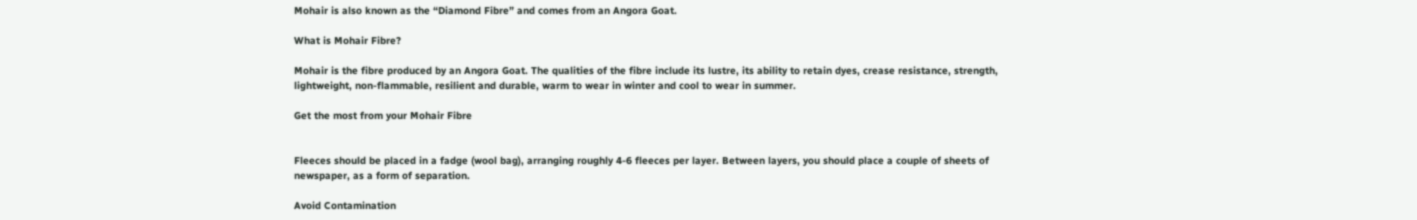Mohair is also known as the “Diamond Fibre” and comes from an Angora Goat.

What is Mohair Fibre?

Mohair is the fibre produced by an Angora Goat. The qualities of the fibre include its lustre, its ability to retain dyes, crease resistance, strength, lightweight, non-flammable, resilient and durable, warm to wear in winter and cool to wear in summer.

Get the most from your Mohair Fibre


Fleeces should be placed in a fadge (wool bag), arranging roughly 4-6 fleeces per layer. Between layers, you should place a couple of sheets of newspaper, as a form of separation.

Avoid Contamination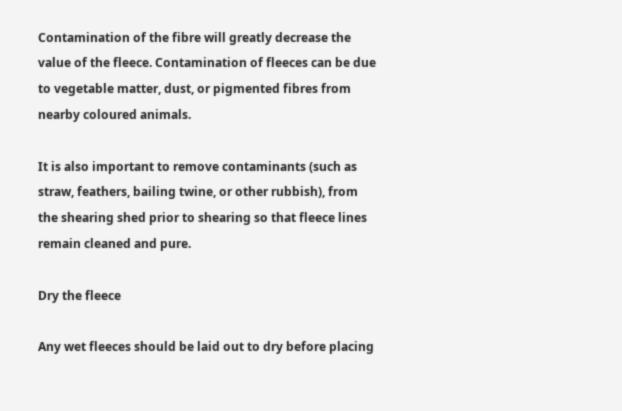Contamination of the fibre will greatly decrease the value of the fleece. Contamination of fleeces can be due to vegetable matter, dust, or pigmented fibres from nearby coloured animals.

It is also important to remove contaminants (such as straw, feathers, bailing twine, or other rubbish), from the shearing shed prior to shearing so that fleece lines remain cleaned and pure.

Dry the fleece

Any wet fleeces should be laid out to dry before placing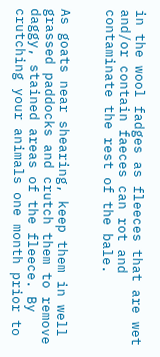in the wool fadges as fleeces that are wet and/or contain faeces can rot and contaminate the rest of the bale.


As goats near shearing, keep them in well grassed paddocks and crutch them to remove daggy, stained areas of the fleece. By crutching your animals one month prior to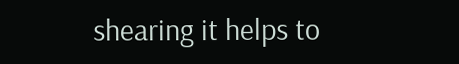shearing it helps to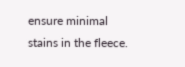ensure minimal stains in the fleece.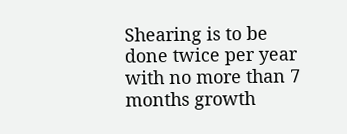Shearing is to be done twice per year with no more than 7 months growth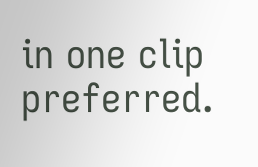in one clip preferred.